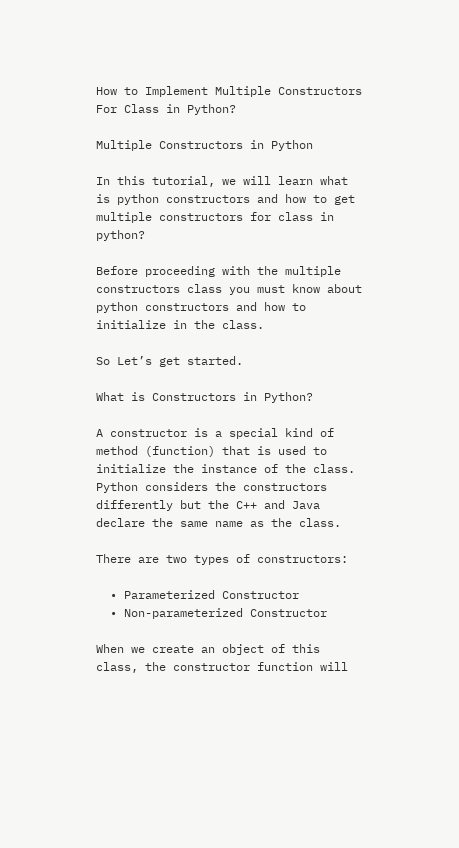How to Implement Multiple Constructors For Class in Python?

Multiple Constructors in Python

In this tutorial, we will learn what is python constructors and how to get multiple constructors for class in python?

Before proceeding with the multiple constructors class you must know about python constructors and how to initialize in the class.

So Let’s get started.

What is Constructors in Python?

A constructor is a special kind of method (function) that is used to initialize the instance of the class. Python considers the constructors differently but the C++ and Java declare the same name as the class.

There are two types of constructors:

  • Parameterized Constructor
  • Non-parameterized Constructor

When we create an object of this class, the constructor function will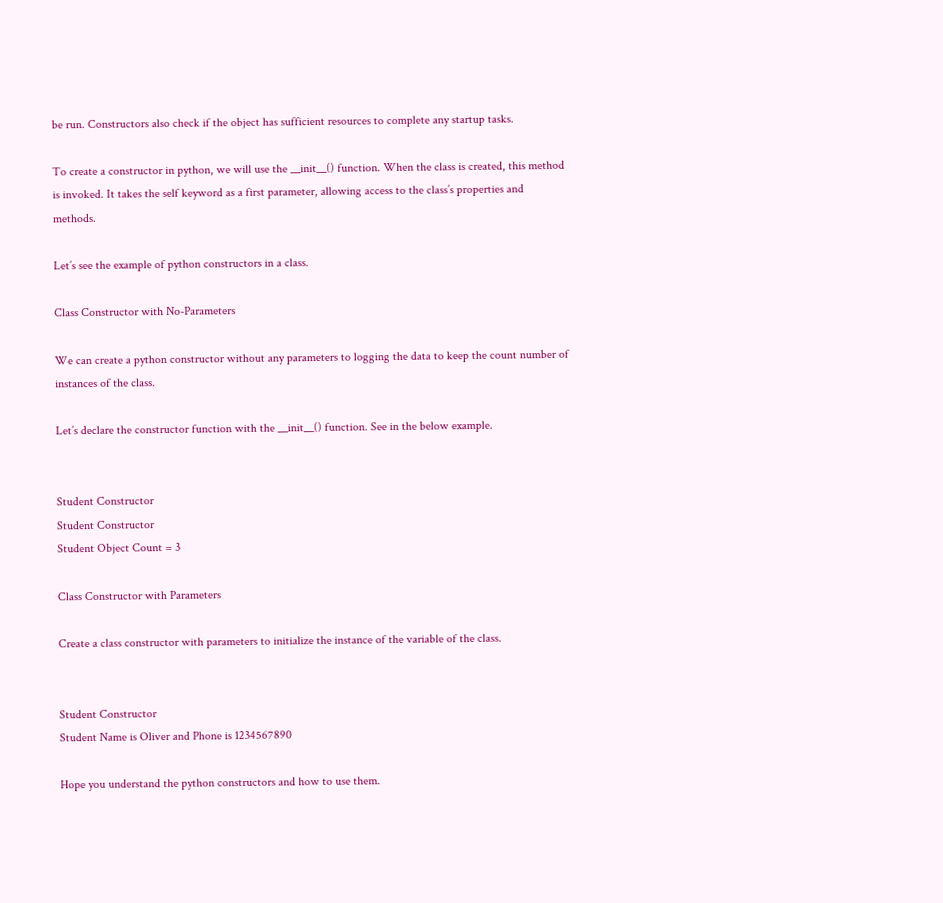be run. Constructors also check if the object has sufficient resources to complete any startup tasks.

To create a constructor in python, we will use the __init__() function. When the class is created, this method is invoked. It takes the self keyword as a first parameter, allowing access to the class’s properties and methods.

Let’s see the example of python constructors in a class.

Class Constructor with No-Parameters

We can create a python constructor without any parameters to logging the data to keep the count number of instances of the class.

Let’s declare the constructor function with the __init__() function. See in the below example.


Student Constructor
Student Constructor
Student Object Count = 3

Class Constructor with Parameters

Create a class constructor with parameters to initialize the instance of the variable of the class.


Student Constructor
Student Name is Oliver and Phone is 1234567890

Hope you understand the python constructors and how to use them.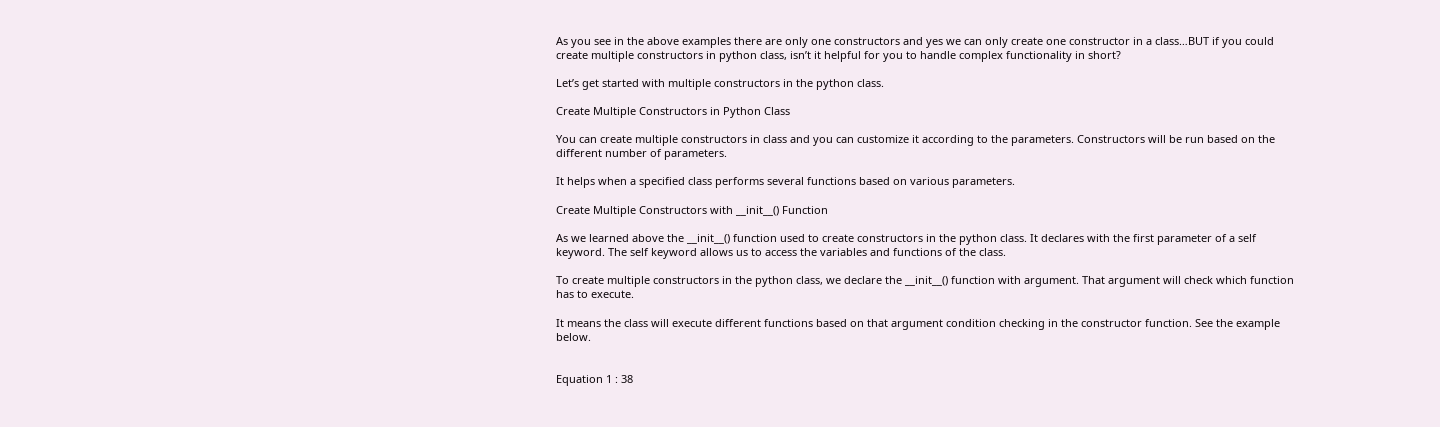As you see in the above examples there are only one constructors and yes we can only create one constructor in a class…BUT if you could create multiple constructors in python class, isn’t it helpful for you to handle complex functionality in short?

Let’s get started with multiple constructors in the python class.

Create Multiple Constructors in Python Class

You can create multiple constructors in class and you can customize it according to the parameters. Constructors will be run based on the different number of parameters.

It helps when a specified class performs several functions based on various parameters.

Create Multiple Constructors with __init__() Function

As we learned above the __init__() function used to create constructors in the python class. It declares with the first parameter of a self keyword. The self keyword allows us to access the variables and functions of the class.

To create multiple constructors in the python class, we declare the __init__() function with argument. That argument will check which function has to execute.

It means the class will execute different functions based on that argument condition checking in the constructor function. See the example below.


Equation 1 : 38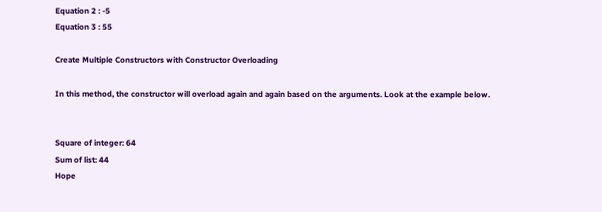Equation 2 : -5
Equation 3 : 55

Create Multiple Constructors with Constructor Overloading

In this method, the constructor will overload again and again based on the arguments. Look at the example below.


Square of integer: 64
Sum of list: 44
Hope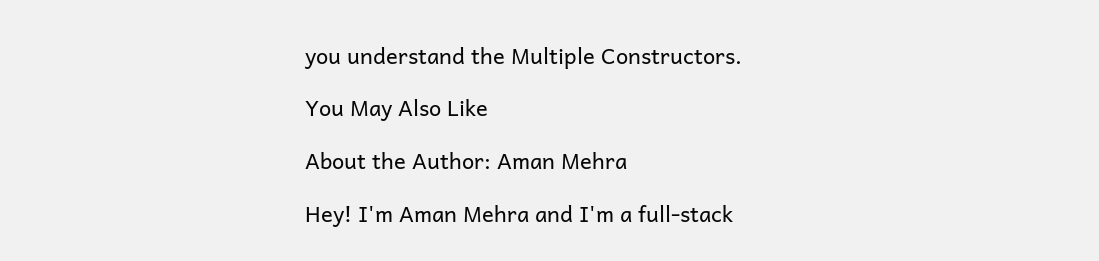you understand the Multiple Constructors.

You May Also Like

About the Author: Aman Mehra

Hey! I'm Aman Mehra and I'm a full-stack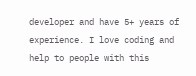developer and have 5+ years of experience. I love coding and help to people with this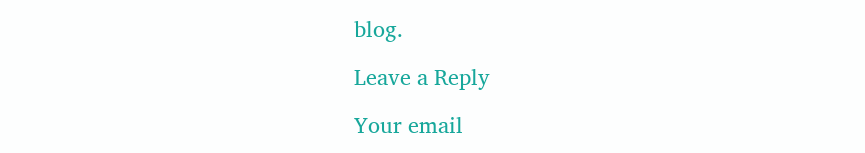blog.

Leave a Reply

Your email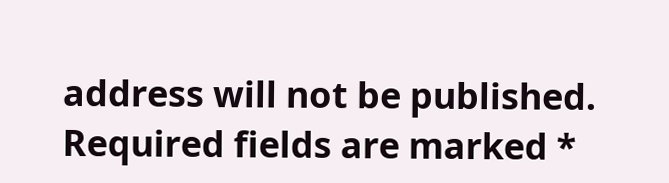address will not be published. Required fields are marked *